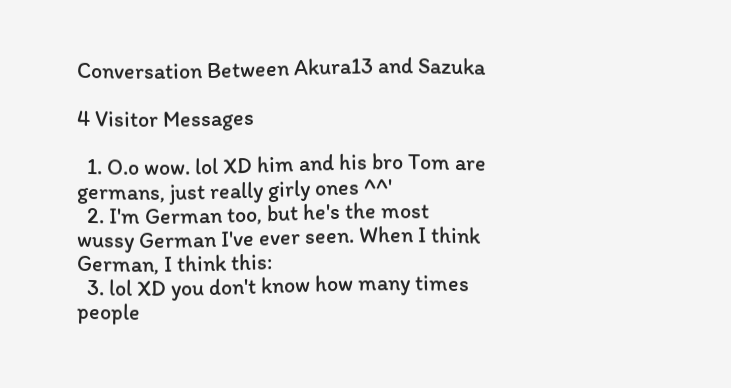Conversation Between Akura13 and Sazuka

4 Visitor Messages

  1. O.o wow. lol XD him and his bro Tom are germans, just really girly ones ^^'
  2. I'm German too, but he's the most wussy German I've ever seen. When I think German, I think this:
  3. lol XD you don't know how many times people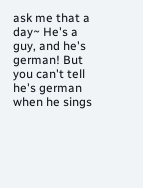ask me that a day~ He's a guy, and he's german! But you can't tell he's german when he sings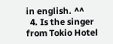in english. ^^
  4. Is the singer from Tokio Hotel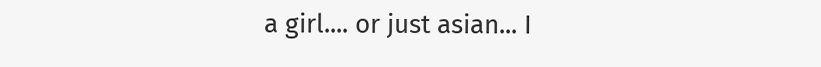a girl.... or just asian... I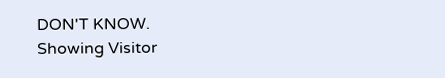DON'T KNOW.
Showing Visitor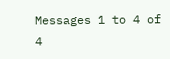Messages 1 to 4 of 4